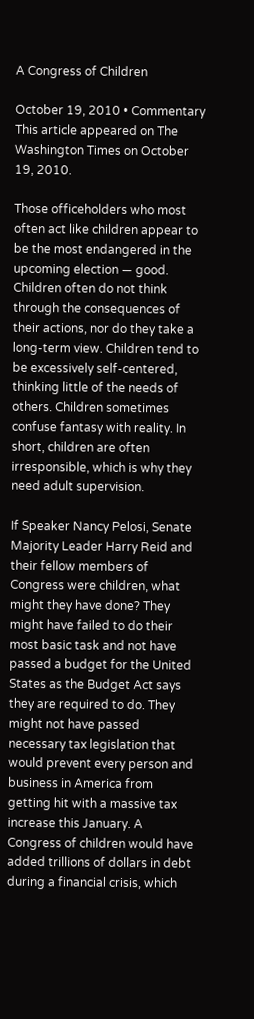A Congress of Children

October 19, 2010 • Commentary
This article appeared on The Washington Times on October 19, 2010.

Those officeholders who most often act like children appear to be the most endangered in the upcoming election — good. Children often do not think through the consequences of their actions, nor do they take a long‐term view. Children tend to be excessively self‐centered, thinking little of the needs of others. Children sometimes confuse fantasy with reality. In short, children are often irresponsible, which is why they need adult supervision.

If Speaker Nancy Pelosi, Senate Majority Leader Harry Reid and their fellow members of Congress were children, what might they have done? They might have failed to do their most basic task and not have passed a budget for the United States as the Budget Act says they are required to do. They might not have passed necessary tax legislation that would prevent every person and business in America from getting hit with a massive tax increase this January. A Congress of children would have added trillions of dollars in debt during a financial crisis, which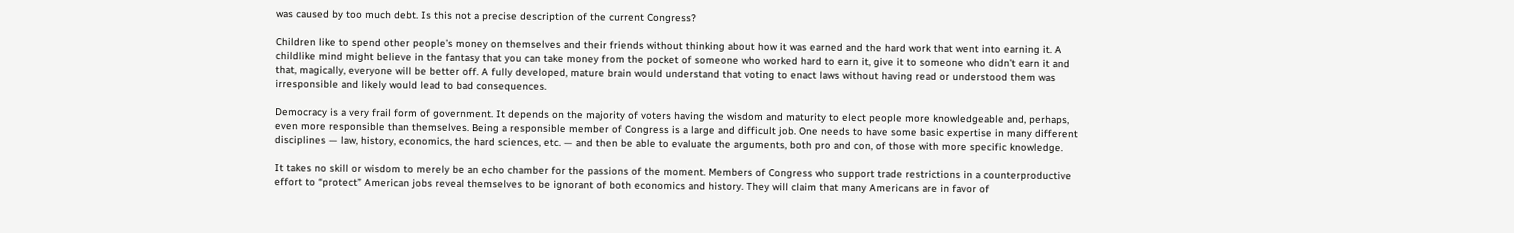was caused by too much debt. Is this not a precise description of the current Congress?

Children like to spend other people’s money on themselves and their friends without thinking about how it was earned and the hard work that went into earning it. A childlike mind might believe in the fantasy that you can take money from the pocket of someone who worked hard to earn it, give it to someone who didn’t earn it and that, magically, everyone will be better off. A fully developed, mature brain would understand that voting to enact laws without having read or understood them was irresponsible and likely would lead to bad consequences.

Democracy is a very frail form of government. It depends on the majority of voters having the wisdom and maturity to elect people more knowledgeable and, perhaps, even more responsible than themselves. Being a responsible member of Congress is a large and difficult job. One needs to have some basic expertise in many different disciplines — law, history, economics, the hard sciences, etc. — and then be able to evaluate the arguments, both pro and con, of those with more specific knowledge.

It takes no skill or wisdom to merely be an echo chamber for the passions of the moment. Members of Congress who support trade restrictions in a counterproductive effort to “protect” American jobs reveal themselves to be ignorant of both economics and history. They will claim that many Americans are in favor of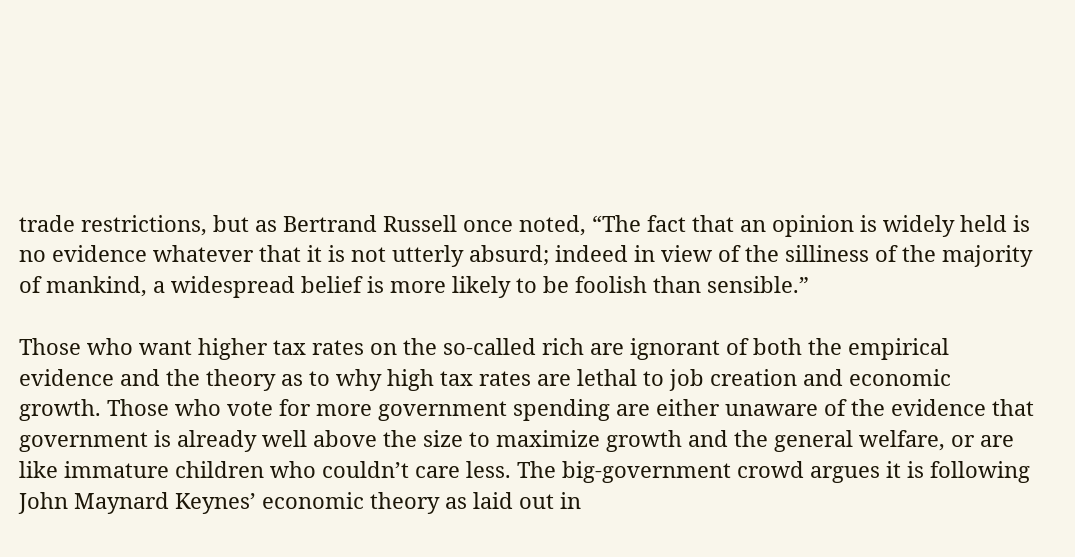trade restrictions, but as Bertrand Russell once noted, “The fact that an opinion is widely held is no evidence whatever that it is not utterly absurd; indeed in view of the silliness of the majority of mankind, a widespread belief is more likely to be foolish than sensible.”

Those who want higher tax rates on the so‐called rich are ignorant of both the empirical evidence and the theory as to why high tax rates are lethal to job creation and economic growth. Those who vote for more government spending are either unaware of the evidence that government is already well above the size to maximize growth and the general welfare, or are like immature children who couldn’t care less. The big‐government crowd argues it is following John Maynard Keynes’ economic theory as laid out in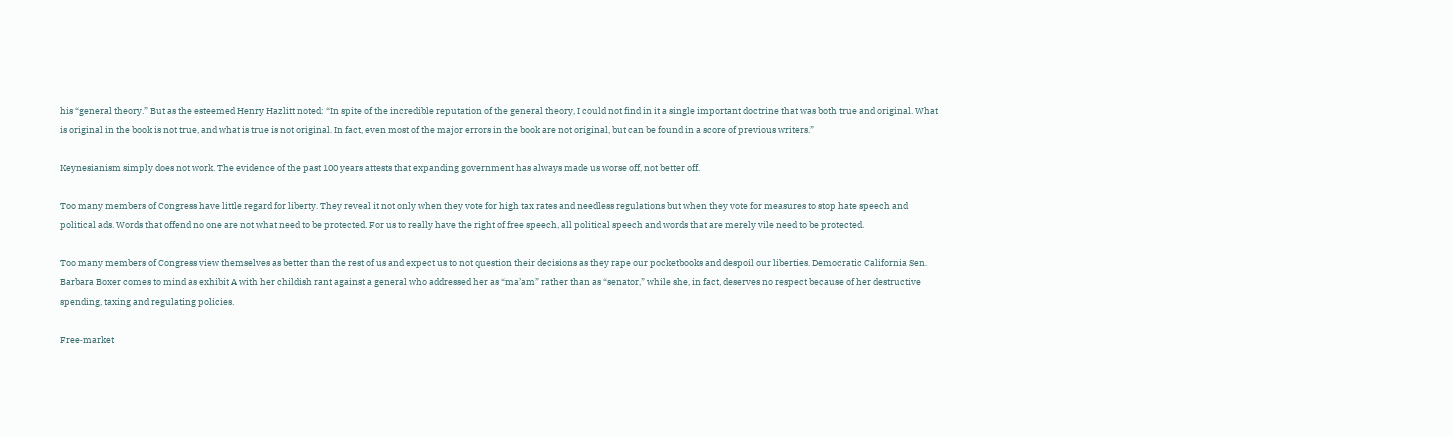his “general theory.” But as the esteemed Henry Hazlitt noted: “In spite of the incredible reputation of the general theory, I could not find in it a single important doctrine that was both true and original. What is original in the book is not true, and what is true is not original. In fact, even most of the major errors in the book are not original, but can be found in a score of previous writers.”

Keynesianism simply does not work. The evidence of the past 100 years attests that expanding government has always made us worse off, not better off.

Too many members of Congress have little regard for liberty. They reveal it not only when they vote for high tax rates and needless regulations but when they vote for measures to stop hate speech and political ads. Words that offend no one are not what need to be protected. For us to really have the right of free speech, all political speech and words that are merely vile need to be protected.

Too many members of Congress view themselves as better than the rest of us and expect us to not question their decisions as they rape our pocketbooks and despoil our liberties. Democratic California Sen. Barbara Boxer comes to mind as exhibit A with her childish rant against a general who addressed her as “ma’am” rather than as “senator,” while she, in fact, deserves no respect because of her destructive spending, taxing and regulating policies.

Free‐market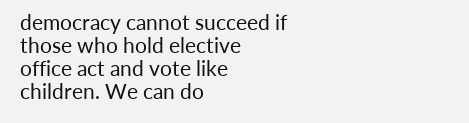democracy cannot succeed if those who hold elective office act and vote like children. We can do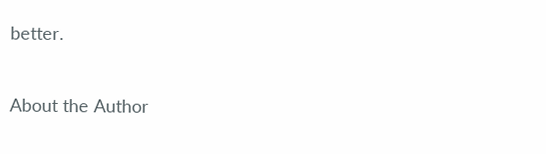better.

About the Author